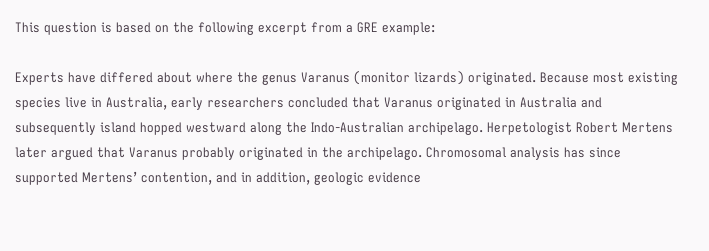This question is based on the following excerpt from a GRE example:

Experts have differed about where the genus Varanus (monitor lizards) originated. Because most existing species live in Australia, early researchers concluded that Varanus originated in Australia and subsequently island hopped westward along the Indo-Australian archipelago. Herpetologist Robert Mertens later argued that Varanus probably originated in the archipelago. Chromosomal analysis has since supported Mertens’ contention, and in addition, geologic evidence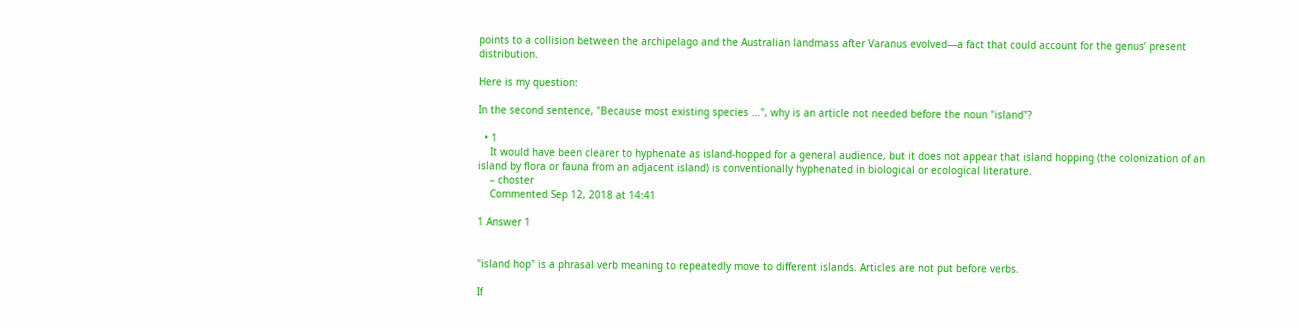points to a collision between the archipelago and the Australian landmass after Varanus evolved—a fact that could account for the genus’ present distribution.

Here is my question:

In the second sentence, "Because most existing species ...", why is an article not needed before the noun "island"?

  • 1
    It would have been clearer to hyphenate as island-hopped for a general audience, but it does not appear that island hopping (the colonization of an island by flora or fauna from an adjacent island) is conventionally hyphenated in biological or ecological literature.
    – choster
    Commented Sep 12, 2018 at 14:41

1 Answer 1


"island hop" is a phrasal verb meaning to repeatedly move to different islands. Articles are not put before verbs.

If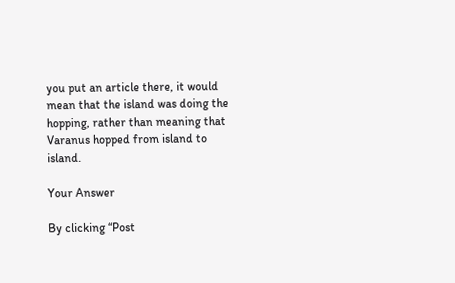you put an article there, it would mean that the island was doing the hopping, rather than meaning that Varanus hopped from island to island.

Your Answer

By clicking “Post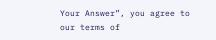Your Answer”, you agree to our terms of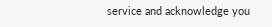service and acknowledge you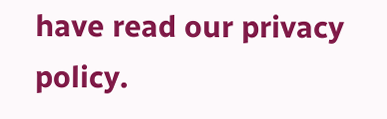have read our privacy policy.